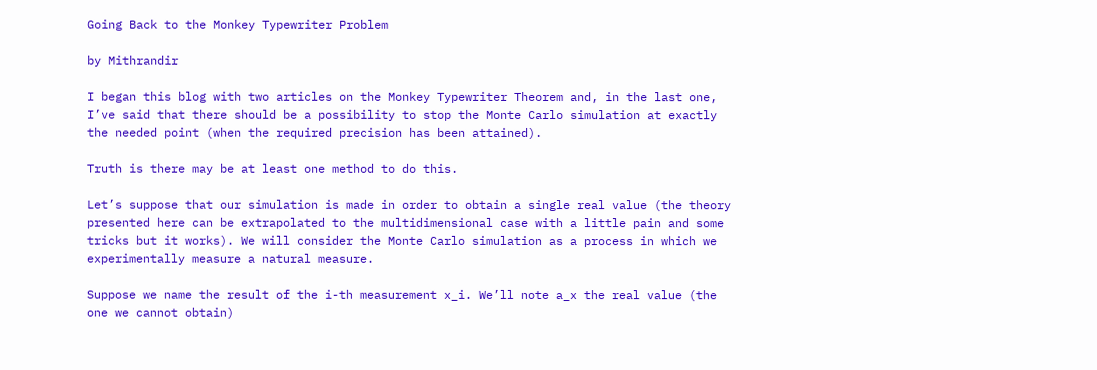Going Back to the Monkey Typewriter Problem

by Mithrandir

I began this blog with two articles on the Monkey Typewriter Theorem and, in the last one, I’ve said that there should be a possibility to stop the Monte Carlo simulation at exactly the needed point (when the required precision has been attained).

Truth is there may be at least one method to do this.

Let’s suppose that our simulation is made in order to obtain a single real value (the theory presented here can be extrapolated to the multidimensional case with a little pain and some tricks but it works). We will consider the Monte Carlo simulation as a process in which we experimentally measure a natural measure.

Suppose we name the result of the i-th measurement x_i. We’ll note a_x the real value (the one we cannot obtain)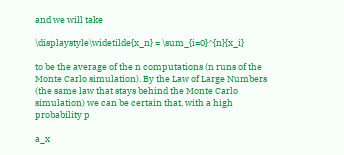and we will take

\displaystyle\widetilde{x_n} = \sum_{i=0}^{n}{x_i}

to be the average of the n computations (n runs of the Monte Carlo simulation). By the Law of Large Numbers (the same law that stays behind the Monte Carlo simulation) we can be certain that, with a high probability p

a_x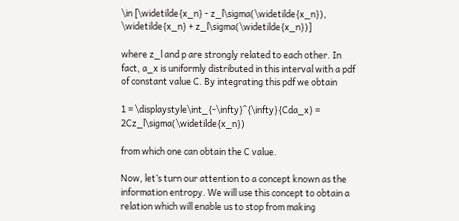\in [\widetilde{x_n} - z_l\sigma(\widetilde{x_n}), \widetilde{x_n} + z_l\sigma(\widetilde{x_n})]

where z_l and p are strongly related to each other. In fact, a_x is uniformly distributed in this interval with a pdf of constant value C. By integrating this pdf we obtain

1 = \displaystyle\int_{-\infty}^{\infty}{Cda_x} = 2Cz_l\sigma(\widetilde{x_n})

from which one can obtain the C value.

Now, let’s turn our attention to a concept known as the information entropy. We will use this concept to obtain a relation which will enable us to stop from making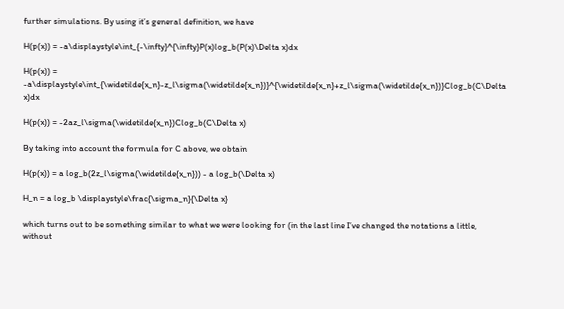further simulations. By using it’s general definition, we have

H(p(x)) = -a\displaystyle\int_{-\infty}^{\infty}P(x)log_b(P(x)\Delta x)dx

H(p(x)) = -a\displaystyle\int_{\widetilde{x_n}-z_l\sigma(\widetilde{x_n})}^{\widetilde{x_n}+z_l\sigma(\widetilde{x_n})}Clog_b(C\Delta x)dx

H(p(x)) = -2az_l\sigma(\widetilde{x_n})Clog_b(C\Delta x)

By taking into account the formula for C above, we obtain

H(p(x)) = a log_b(2z_l\sigma(\widetilde{x_n})) - a log_b(\Delta x)

H_n = a log_b \displaystyle\frac{\sigma_n}{\Delta x}

which turns out to be something similar to what we were looking for (in the last line I’ve changed the notations a little, without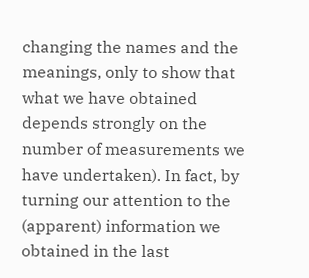changing the names and the meanings, only to show that what we have obtained depends strongly on the number of measurements we have undertaken). In fact, by turning our attention to the (apparent) information we obtained in the last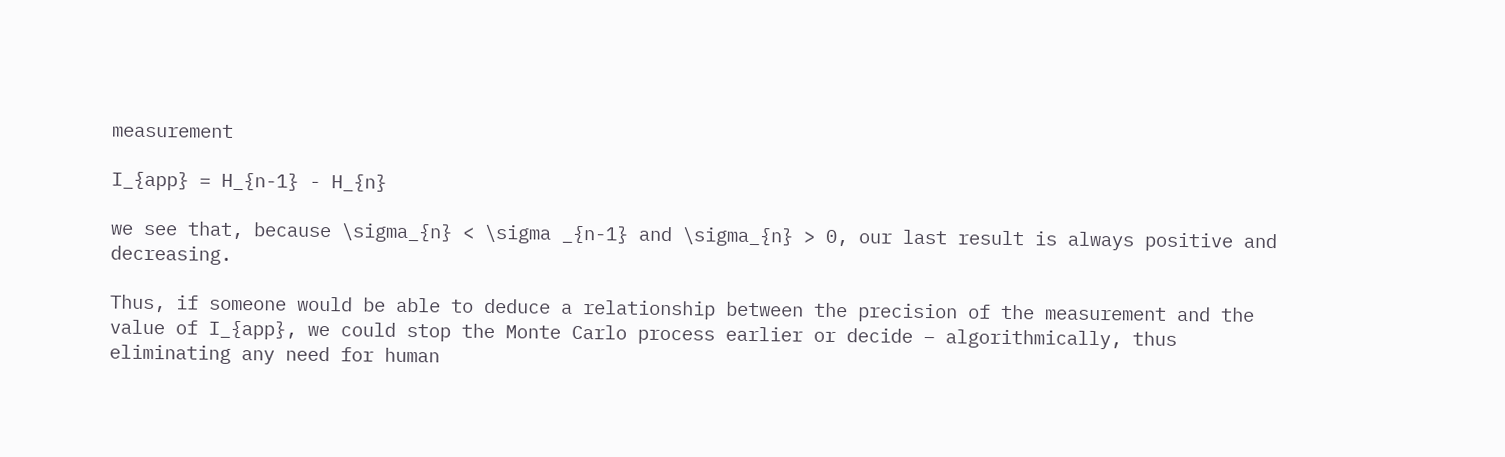measurement

I_{app} = H_{n-1} - H_{n}

we see that, because \sigma_{n} < \sigma _{n-1} and \sigma_{n} > 0, our last result is always positive and decreasing.

Thus, if someone would be able to deduce a relationship between the precision of the measurement and the value of I_{app}, we could stop the Monte Carlo process earlier or decide – algorithmically, thus eliminating any need for human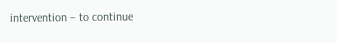intervention – to continue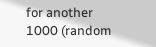for another 1000 (random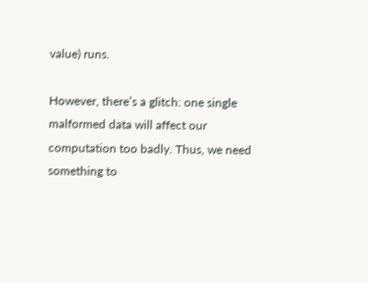value) runs.

However, there’s a glitch: one single malformed data will affect our computation too badly. Thus, we need something to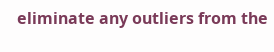eliminate any outliers from the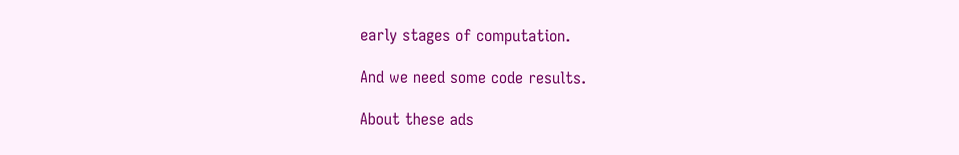early stages of computation.

And we need some code results.

About these ads